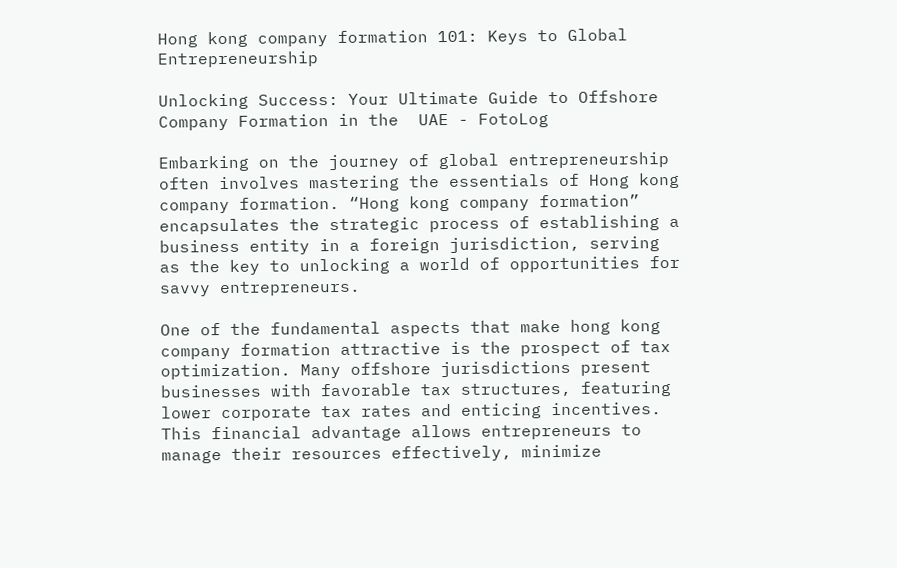Hong kong company formation 101: Keys to Global Entrepreneurship

Unlocking Success: Your Ultimate Guide to Offshore Company Formation in the  UAE - FotoLog

Embarking on the journey of global entrepreneurship often involves mastering the essentials of Hong kong company formation. “Hong kong company formation” encapsulates the strategic process of establishing a business entity in a foreign jurisdiction, serving as the key to unlocking a world of opportunities for savvy entrepreneurs.

One of the fundamental aspects that make hong kong company formation attractive is the prospect of tax optimization. Many offshore jurisdictions present businesses with favorable tax structures, featuring lower corporate tax rates and enticing incentives. This financial advantage allows entrepreneurs to manage their resources effectively, minimize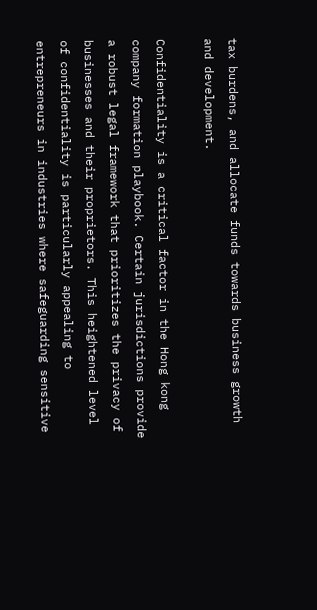tax burdens, and allocate funds towards business growth and development.

Confidentiality is a critical factor in the Hong kong company formation playbook. Certain jurisdictions provide a robust legal framework that prioritizes the privacy of businesses and their proprietors. This heightened level of confidentiality is particularly appealing to entrepreneurs in industries where safeguarding sensitive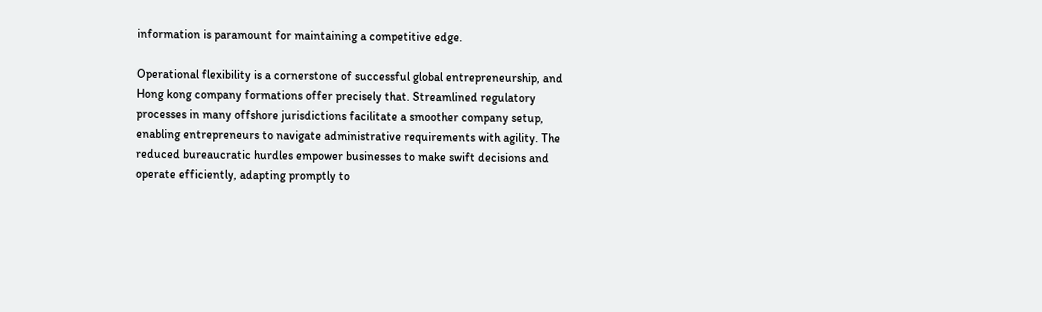information is paramount for maintaining a competitive edge.

Operational flexibility is a cornerstone of successful global entrepreneurship, and Hong kong company formations offer precisely that. Streamlined regulatory processes in many offshore jurisdictions facilitate a smoother company setup, enabling entrepreneurs to navigate administrative requirements with agility. The reduced bureaucratic hurdles empower businesses to make swift decisions and operate efficiently, adapting promptly to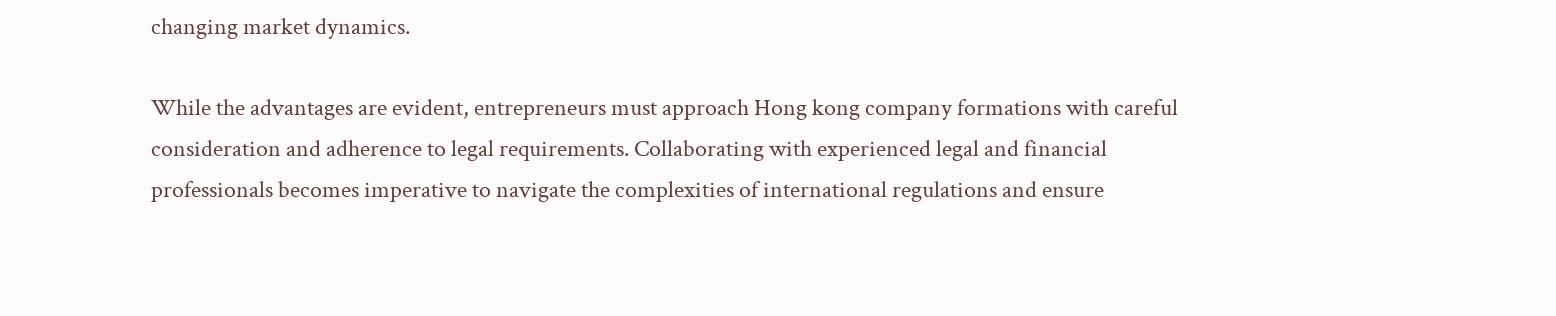changing market dynamics.

While the advantages are evident, entrepreneurs must approach Hong kong company formations with careful consideration and adherence to legal requirements. Collaborating with experienced legal and financial professionals becomes imperative to navigate the complexities of international regulations and ensure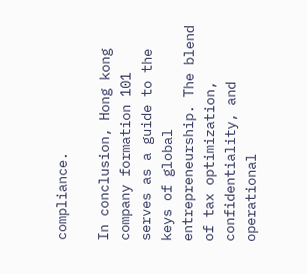compliance.

In conclusion, Hong kong company formation 101 serves as a guide to the keys of global entrepreneurship. The blend of tax optimization, confidentiality, and operational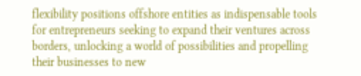flexibility positions offshore entities as indispensable tools for entrepreneurs seeking to expand their ventures across borders, unlocking a world of possibilities and propelling their businesses to new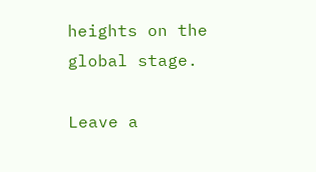heights on the global stage.

Leave a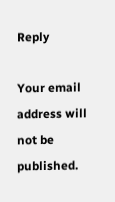Reply

Your email address will not be published.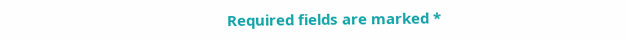Required fields are marked *